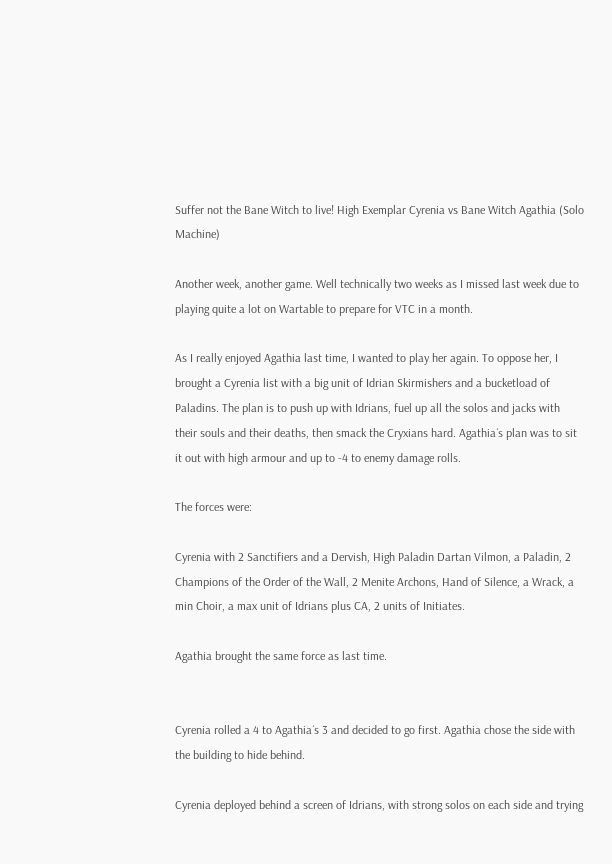Suffer not the Bane Witch to live! High Exemplar Cyrenia vs Bane Witch Agathia (Solo Machine)

Another week, another game. Well technically two weeks as I missed last week due to playing quite a lot on Wartable to prepare for VTC in a month.

As I really enjoyed Agathia last time, I wanted to play her again. To oppose her, I brought a Cyrenia list with a big unit of Idrian Skirmishers and a bucketload of Paladins. The plan is to push up with Idrians, fuel up all the solos and jacks with their souls and their deaths, then smack the Cryxians hard. Agathia´s plan was to sit it out with high armour and up to -4 to enemy damage rolls.

The forces were:

Cyrenia with 2 Sanctifiers and a Dervish, High Paladin Dartan Vilmon, a Paladin, 2 Champions of the Order of the Wall, 2 Menite Archons, Hand of Silence, a Wrack, a min Choir, a max unit of Idrians plus CA, 2 units of Initiates.

Agathia brought the same force as last time.


Cyrenia rolled a 4 to Agathia´s 3 and decided to go first. Agathia chose the side with the building to hide behind.

Cyrenia deployed behind a screen of Idrians, with strong solos on each side and trying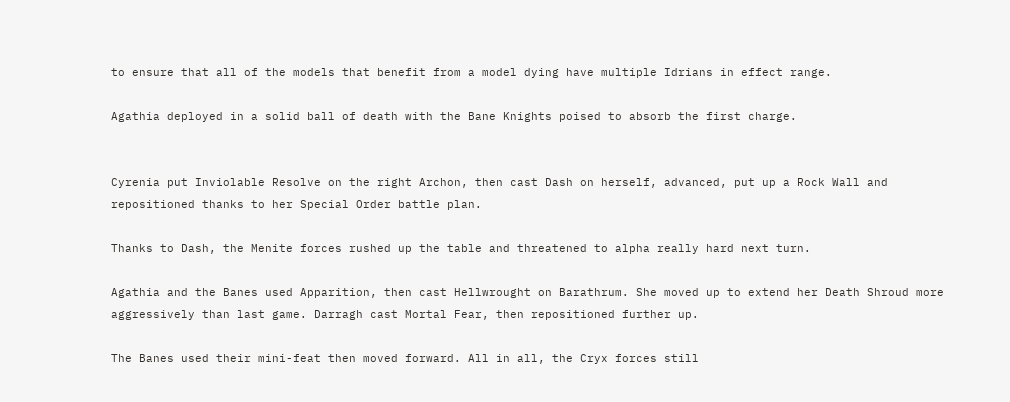to ensure that all of the models that benefit from a model dying have multiple Idrians in effect range.

Agathia deployed in a solid ball of death with the Bane Knights poised to absorb the first charge.


Cyrenia put Inviolable Resolve on the right Archon, then cast Dash on herself, advanced, put up a Rock Wall and repositioned thanks to her Special Order battle plan.

Thanks to Dash, the Menite forces rushed up the table and threatened to alpha really hard next turn.

Agathia and the Banes used Apparition, then cast Hellwrought on Barathrum. She moved up to extend her Death Shroud more aggressively than last game. Darragh cast Mortal Fear, then repositioned further up.

The Banes used their mini-feat then moved forward. All in all, the Cryx forces still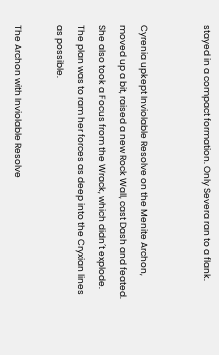stayed in a compact formation. Only Severa ran to a flank.


Cyrenia upkept Inviolable Resolve on the Menite Archon, moved up a bit, raised a new Rock Wall, cast Dash and feated. She also took a Focus from the Wrack, which didn´t explode. The plan was to ram her forces as deep into the Cryxian lines as possible.

The Archon with Inviolable Resolve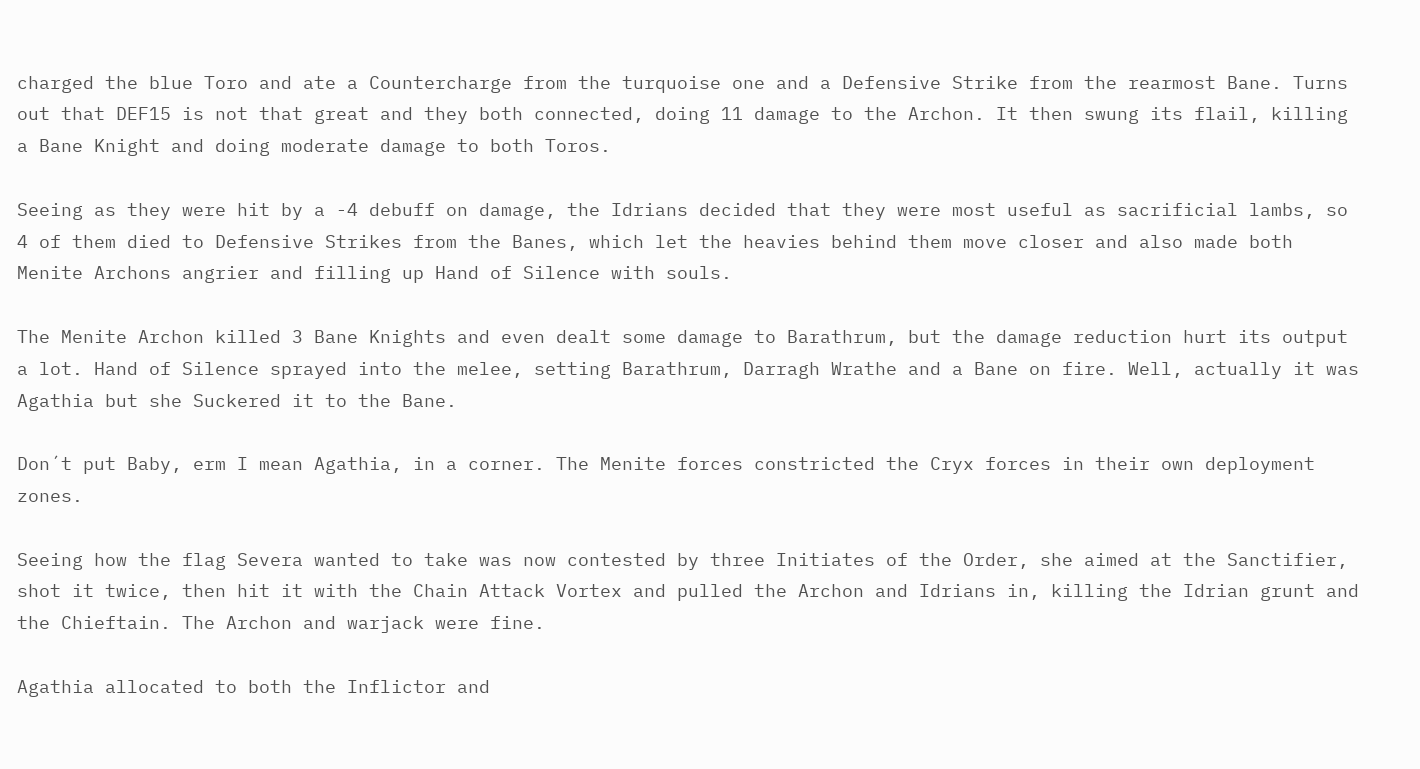charged the blue Toro and ate a Countercharge from the turquoise one and a Defensive Strike from the rearmost Bane. Turns out that DEF15 is not that great and they both connected, doing 11 damage to the Archon. It then swung its flail, killing a Bane Knight and doing moderate damage to both Toros.

Seeing as they were hit by a -4 debuff on damage, the Idrians decided that they were most useful as sacrificial lambs, so 4 of them died to Defensive Strikes from the Banes, which let the heavies behind them move closer and also made both Menite Archons angrier and filling up Hand of Silence with souls.

The Menite Archon killed 3 Bane Knights and even dealt some damage to Barathrum, but the damage reduction hurt its output a lot. Hand of Silence sprayed into the melee, setting Barathrum, Darragh Wrathe and a Bane on fire. Well, actually it was Agathia but she Suckered it to the Bane.

Don´t put Baby, erm I mean Agathia, in a corner. The Menite forces constricted the Cryx forces in their own deployment zones.

Seeing how the flag Severa wanted to take was now contested by three Initiates of the Order, she aimed at the Sanctifier, shot it twice, then hit it with the Chain Attack Vortex and pulled the Archon and Idrians in, killing the Idrian grunt and the Chieftain. The Archon and warjack were fine.

Agathia allocated to both the Inflictor and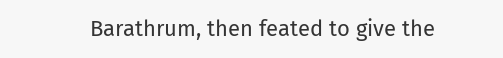Barathrum, then feated to give the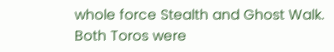whole force Stealth and Ghost Walk. Both Toros were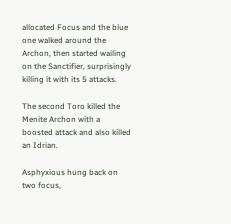allocated Focus and the blue one walked around the Archon, then started wailing on the Sanctifier, surprisingly killing it with its 5 attacks.

The second Toro killed the Menite Archon with a boosted attack and also killed an Idrian.

Asphyxious hung back on two focus,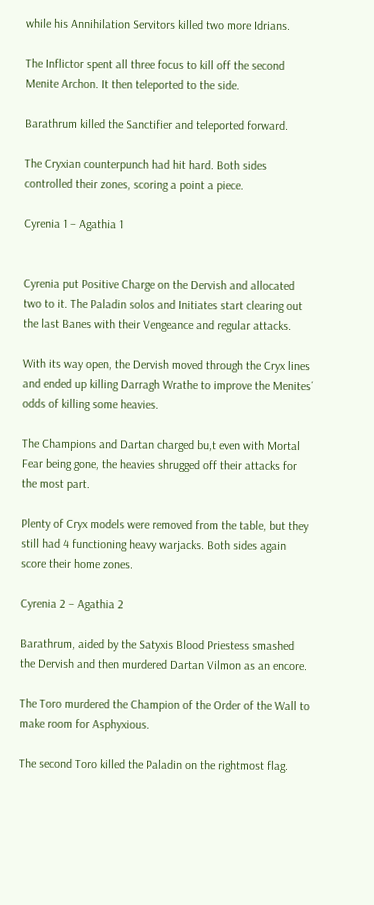while his Annihilation Servitors killed two more Idrians.

The Inflictor spent all three focus to kill off the second Menite Archon. It then teleported to the side.

Barathrum killed the Sanctifier and teleported forward.

The Cryxian counterpunch had hit hard. Both sides controlled their zones, scoring a point a piece.

Cyrenia 1 – Agathia 1


Cyrenia put Positive Charge on the Dervish and allocated two to it. The Paladin solos and Initiates start clearing out the last Banes with their Vengeance and regular attacks.

With its way open, the Dervish moved through the Cryx lines and ended up killing Darragh Wrathe to improve the Menites´ odds of killing some heavies.

The Champions and Dartan charged bu,t even with Mortal Fear being gone, the heavies shrugged off their attacks for the most part.

Plenty of Cryx models were removed from the table, but they still had 4 functioning heavy warjacks. Both sides again score their home zones.

Cyrenia 2 – Agathia 2

Barathrum, aided by the Satyxis Blood Priestess smashed the Dervish and then murdered Dartan Vilmon as an encore.

The Toro murdered the Champion of the Order of the Wall to make room for Asphyxious.

The second Toro killed the Paladin on the rightmost flag.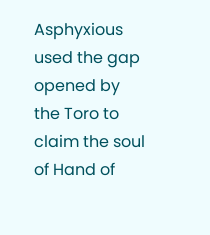Asphyxious used the gap opened by the Toro to claim the soul of Hand of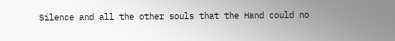Silence and all the other souls that the Hand could no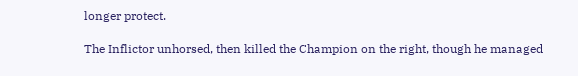longer protect.

The Inflictor unhorsed, then killed the Champion on the right, though he managed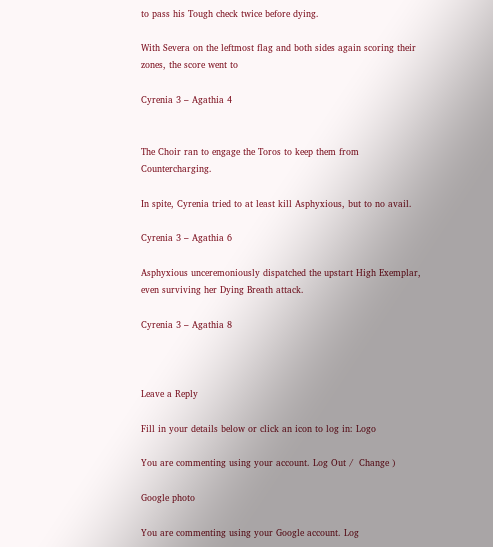to pass his Tough check twice before dying.

With Severa on the leftmost flag and both sides again scoring their zones, the score went to

Cyrenia 3 – Agathia 4


The Choir ran to engage the Toros to keep them from Countercharging.

In spite, Cyrenia tried to at least kill Asphyxious, but to no avail.

Cyrenia 3 – Agathia 6

Asphyxious unceremoniously dispatched the upstart High Exemplar, even surviving her Dying Breath attack.

Cyrenia 3 – Agathia 8



Leave a Reply

Fill in your details below or click an icon to log in: Logo

You are commenting using your account. Log Out /  Change )

Google photo

You are commenting using your Google account. Log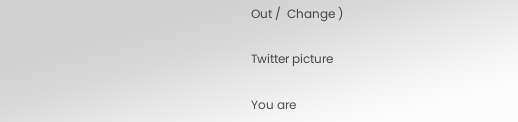Out /  Change )

Twitter picture

You are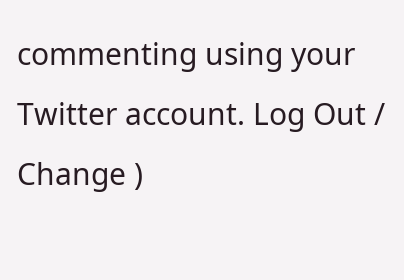commenting using your Twitter account. Log Out /  Change )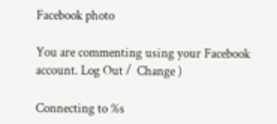Facebook photo

You are commenting using your Facebook account. Log Out /  Change )

Connecting to %s